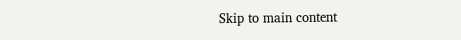Skip to main content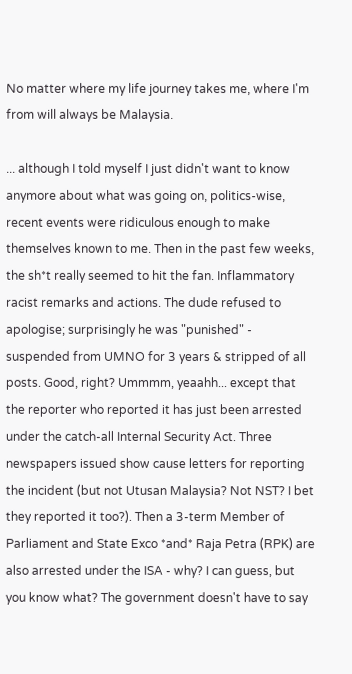No matter where my life journey takes me, where I'm from will always be Malaysia.

... although I told myself I just didn't want to know anymore about what was going on, politics-wise, recent events were ridiculous enough to make themselves known to me. Then in the past few weeks, the sh*t really seemed to hit the fan. Inflammatory racist remarks and actions. The dude refused to apologise; surprisingly he was "punished" - suspended from UMNO for 3 years & stripped of all posts. Good, right? Ummmm, yeaahh... except that the reporter who reported it has just been arrested under the catch-all Internal Security Act. Three newspapers issued show cause letters for reporting the incident (but not Utusan Malaysia? Not NST? I bet they reported it too?). Then a 3-term Member of Parliament and State Exco *and* Raja Petra (RPK) are also arrested under the ISA - why? I can guess, but you know what? The government doesn't have to say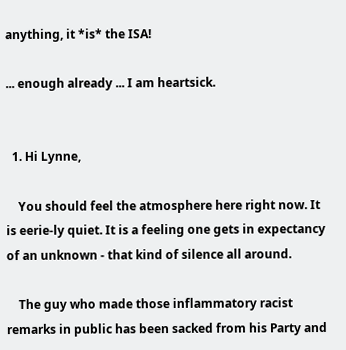anything, it *is* the ISA!

... enough already ... I am heartsick.


  1. Hi Lynne,

    You should feel the atmosphere here right now. It is eerie-ly quiet. It is a feeling one gets in expectancy of an unknown - that kind of silence all around.

    The guy who made those inflammatory racist remarks in public has been sacked from his Party and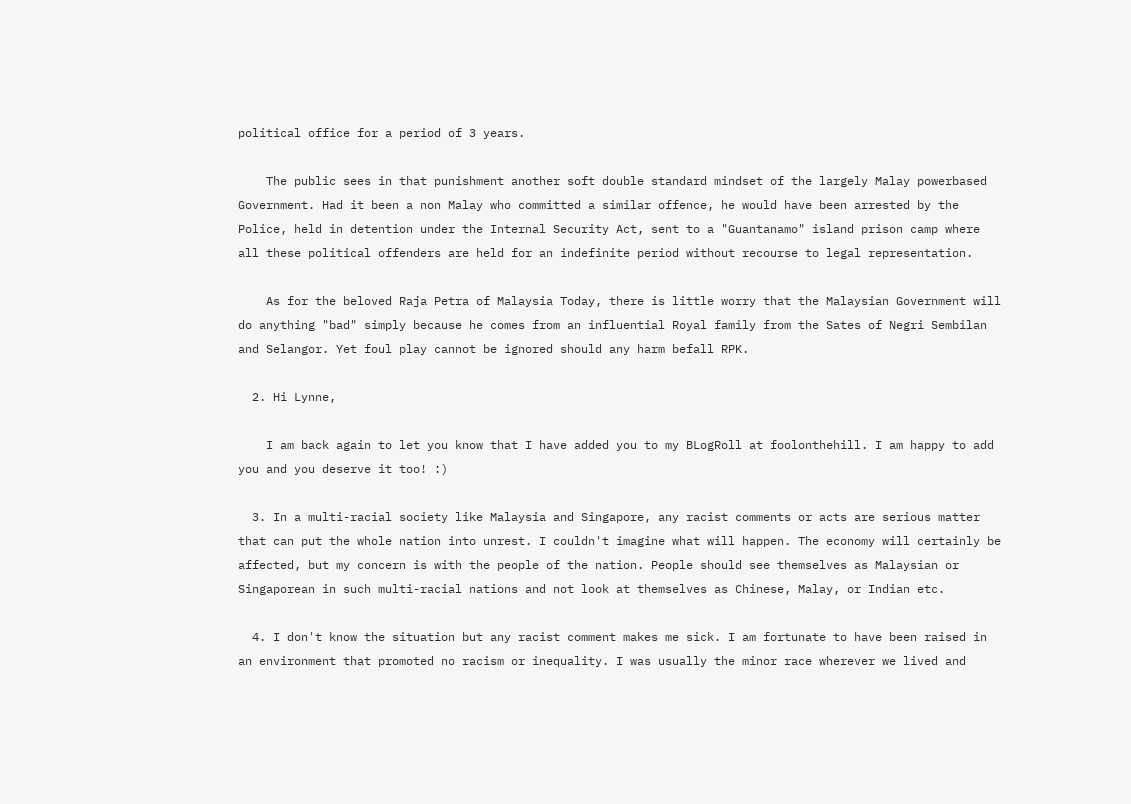political office for a period of 3 years.

    The public sees in that punishment another soft double standard mindset of the largely Malay powerbased Government. Had it been a non Malay who committed a similar offence, he would have been arrested by the Police, held in detention under the Internal Security Act, sent to a "Guantanamo" island prison camp where all these political offenders are held for an indefinite period without recourse to legal representation.

    As for the beloved Raja Petra of Malaysia Today, there is little worry that the Malaysian Government will do anything "bad" simply because he comes from an influential Royal family from the Sates of Negri Sembilan and Selangor. Yet foul play cannot be ignored should any harm befall RPK.

  2. Hi Lynne,

    I am back again to let you know that I have added you to my BLogRoll at foolonthehill. I am happy to add you and you deserve it too! :)

  3. In a multi-racial society like Malaysia and Singapore, any racist comments or acts are serious matter that can put the whole nation into unrest. I couldn't imagine what will happen. The economy will certainly be affected, but my concern is with the people of the nation. People should see themselves as Malaysian or Singaporean in such multi-racial nations and not look at themselves as Chinese, Malay, or Indian etc.

  4. I don't know the situation but any racist comment makes me sick. I am fortunate to have been raised in an environment that promoted no racism or inequality. I was usually the minor race wherever we lived and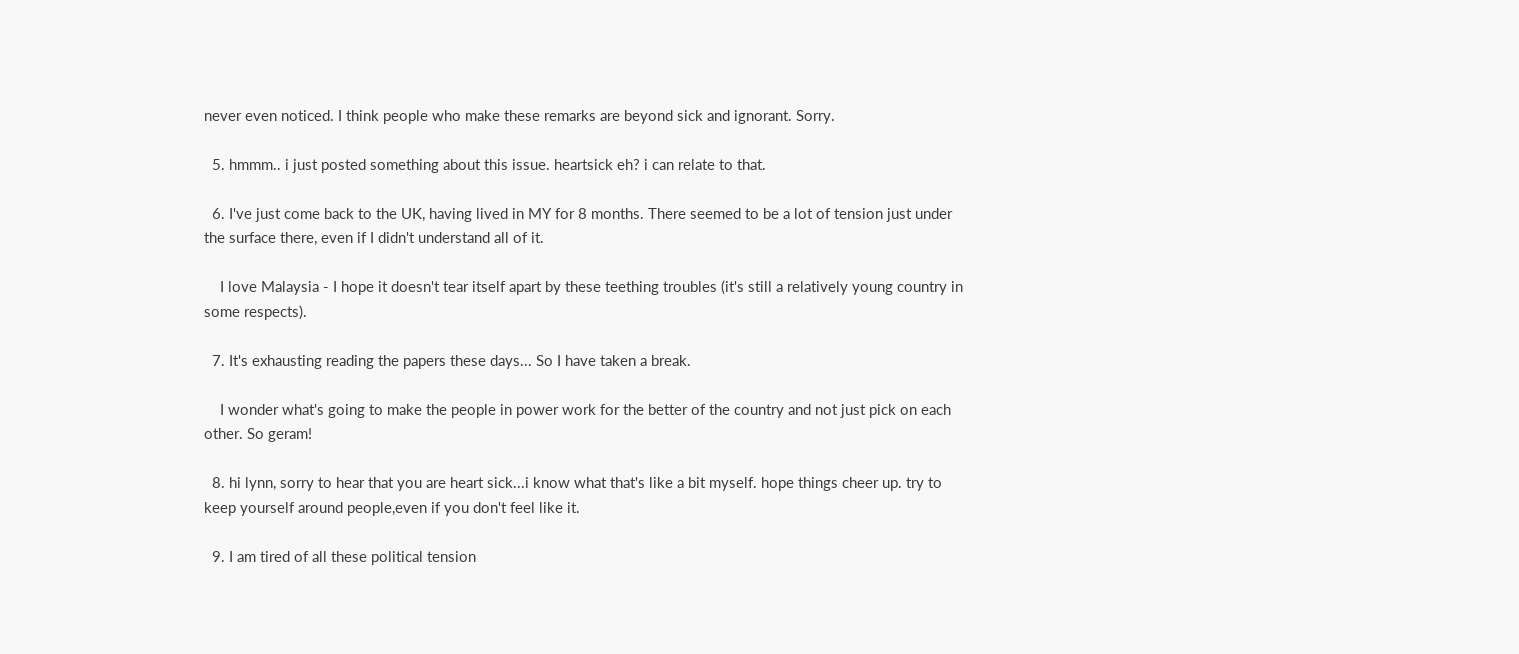never even noticed. I think people who make these remarks are beyond sick and ignorant. Sorry.

  5. hmmm.. i just posted something about this issue. heartsick eh? i can relate to that.

  6. I've just come back to the UK, having lived in MY for 8 months. There seemed to be a lot of tension just under the surface there, even if I didn't understand all of it.

    I love Malaysia - I hope it doesn't tear itself apart by these teething troubles (it's still a relatively young country in some respects).

  7. It's exhausting reading the papers these days... So I have taken a break.

    I wonder what's going to make the people in power work for the better of the country and not just pick on each other. So geram!

  8. hi lynn, sorry to hear that you are heart sick...i know what that's like a bit myself. hope things cheer up. try to keep yourself around people,even if you don't feel like it.

  9. I am tired of all these political tension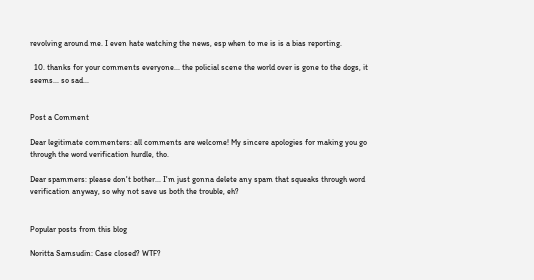revolving around me. I even hate watching the news, esp when to me is is a bias reporting.

  10. thanks for your comments everyone... the policial scene the world over is gone to the dogs, it seems... so sad...


Post a Comment

Dear legitimate commenters: all comments are welcome! My sincere apologies for making you go through the word verification hurdle, tho.

Dear spammers: please don't bother... I'm just gonna delete any spam that squeaks through word verification anyway, so why not save us both the trouble, eh?


Popular posts from this blog

Noritta Samsudin: Case closed? WTF?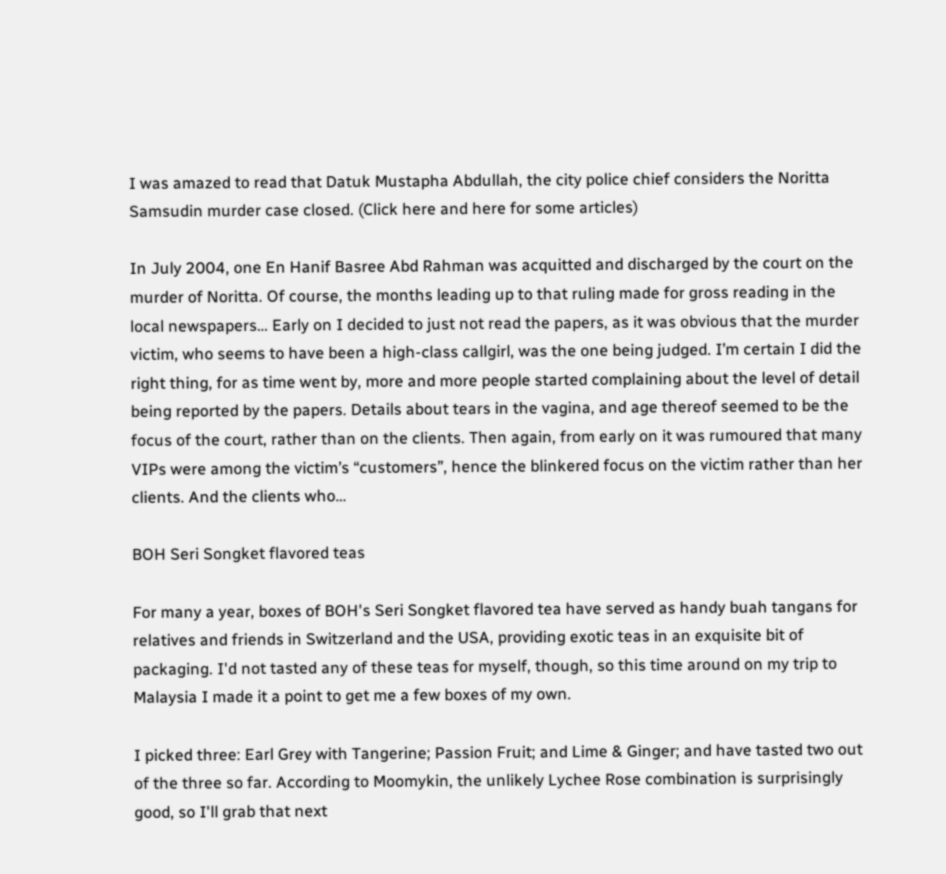I was amazed to read that Datuk Mustapha Abdullah, the city police chief considers the Noritta Samsudin murder case closed. (Click here and here for some articles)

In July 2004, one En Hanif Basree Abd Rahman was acquitted and discharged by the court on the murder of Noritta. Of course, the months leading up to that ruling made for gross reading in the local newspapers… Early on I decided to just not read the papers, as it was obvious that the murder victim, who seems to have been a high-class callgirl, was the one being judged. I’m certain I did the right thing, for as time went by, more and more people started complaining about the level of detail being reported by the papers. Details about tears in the vagina, and age thereof seemed to be the focus of the court, rather than on the clients. Then again, from early on it was rumoured that many VIPs were among the victim’s “customers”, hence the blinkered focus on the victim rather than her clients. And the clients who…

BOH Seri Songket flavored teas

For many a year, boxes of BOH's Seri Songket flavored tea have served as handy buah tangans for relatives and friends in Switzerland and the USA, providing exotic teas in an exquisite bit of packaging. I'd not tasted any of these teas for myself, though, so this time around on my trip to Malaysia I made it a point to get me a few boxes of my own.

I picked three: Earl Grey with Tangerine; Passion Fruit; and Lime & Ginger; and have tasted two out of the three so far. According to Moomykin, the unlikely Lychee Rose combination is surprisingly good, so I'll grab that next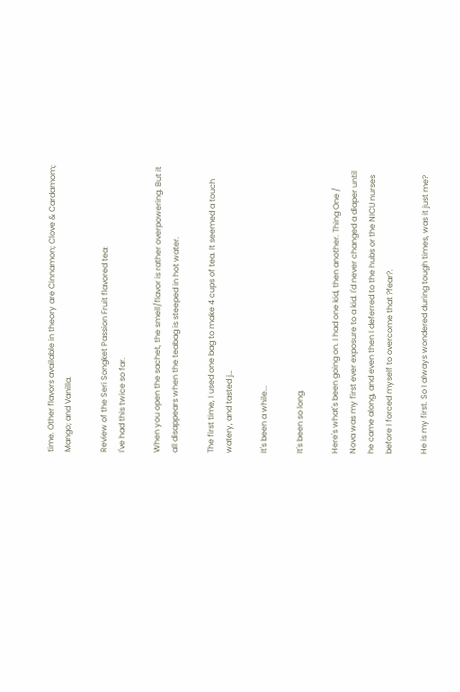time. Other flavors available in theory are Cinnamon; Clove & Cardamom; Mango; and Vanilla.

Review of the Seri Songket Passion Fruit flavored tea:
I've had this twice so far.

When you open the sachet, the smell/flavor is rather overpowering. But it all disappears when the teabag is steeped in hot water.

The first time, I used one bag to make 4 cups of tea. It seemed a touch watery, and tasted j…

It's been a while...

It's been so long.

Here's what's been going on. I had one kid, then another. Thing One / Nova was my first ever exposure to a kid. I'd never changed a diaper until he came along, and even then I deferred to the hubs or the NICU nurses before I forced myself to overcome that ?fear?.

He is my first. So I always wondered during tough times, was it just me?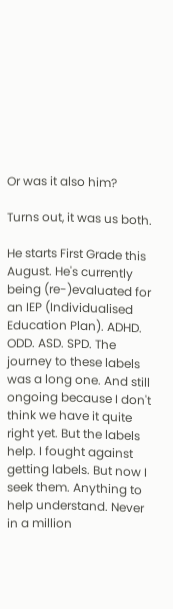Or was it also him?

Turns out, it was us both.

He starts First Grade this August. He's currently being (re-)evaluated for an IEP (Individualised Education Plan). ADHD. ODD. ASD. SPD. The journey to these labels was a long one. And still ongoing because I don't think we have it quite right yet. But the labels help. I fought against getting labels. But now I seek them. Anything to help understand. Never in a million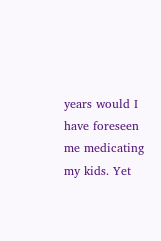years would I have foreseen me medicating my kids. Yet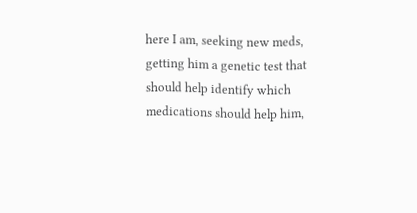here I am, seeking new meds, getting him a genetic test that should help identify which medications should help him,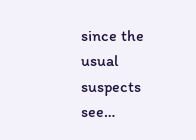since the usual suspects see…